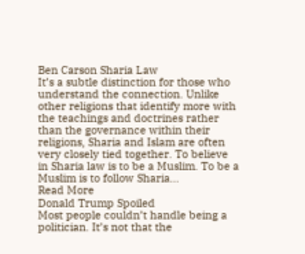Ben Carson Sharia Law
It’s a subtle distinction for those who understand the connection. Unlike other religions that identify more with the teachings and doctrines rather than the governance within their religions, Sharia and Islam are often very closely tied together. To believe in Sharia law is to be a Muslim. To be a Muslim is to follow Sharia...
Read More
Donald Trump Spoiled
Most people couldn’t handle being a politician. It’s not that the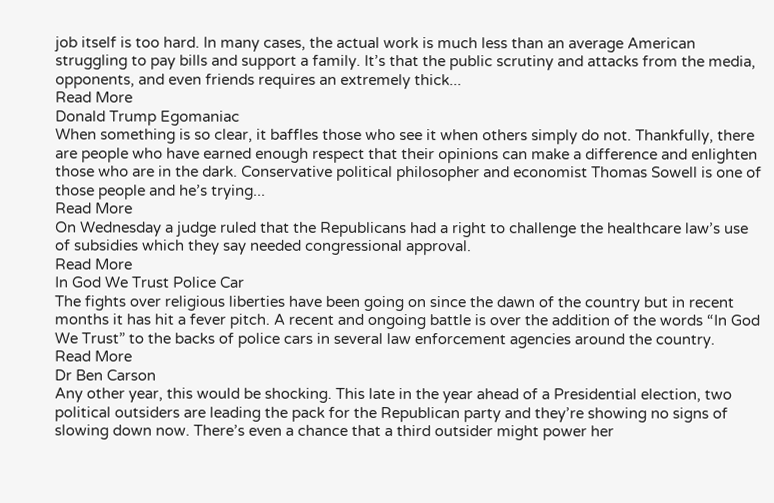job itself is too hard. In many cases, the actual work is much less than an average American struggling to pay bills and support a family. It’s that the public scrutiny and attacks from the media, opponents, and even friends requires an extremely thick...
Read More
Donald Trump Egomaniac
When something is so clear, it baffles those who see it when others simply do not. Thankfully, there are people who have earned enough respect that their opinions can make a difference and enlighten those who are in the dark. Conservative political philosopher and economist Thomas Sowell is one of those people and he’s trying...
Read More
On Wednesday a judge ruled that the Republicans had a right to challenge the healthcare law’s use of subsidies which they say needed congressional approval.
Read More
In God We Trust Police Car
The fights over religious liberties have been going on since the dawn of the country but in recent months it has hit a fever pitch. A recent and ongoing battle is over the addition of the words “In God We Trust” to the backs of police cars in several law enforcement agencies around the country.
Read More
Dr Ben Carson
Any other year, this would be shocking. This late in the year ahead of a Presidential election, two political outsiders are leading the pack for the Republican party and they’re showing no signs of slowing down now. There’s even a chance that a third outsider might power her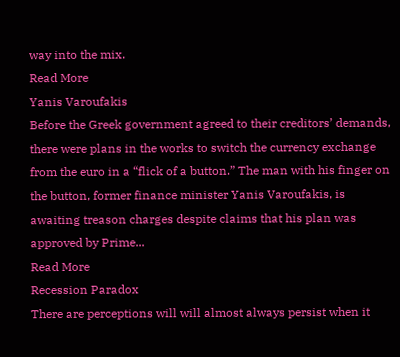way into the mix.
Read More
Yanis Varoufakis
Before the Greek government agreed to their creditors’ demands, there were plans in the works to switch the currency exchange from the euro in a “flick of a button.” The man with his finger on the button, former finance minister Yanis Varoufakis, is awaiting treason charges despite claims that his plan was approved by Prime...
Read More
Recession Paradox
There are perceptions will will almost always persist when it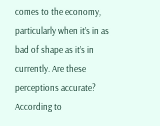comes to the economy, particularly when it’s in as bad of shape as it’s in currently. Are these perceptions accurate? According to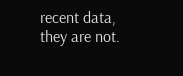recent data, they are not.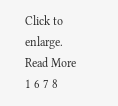Click to enlarge.
Read More
1 6 7 8